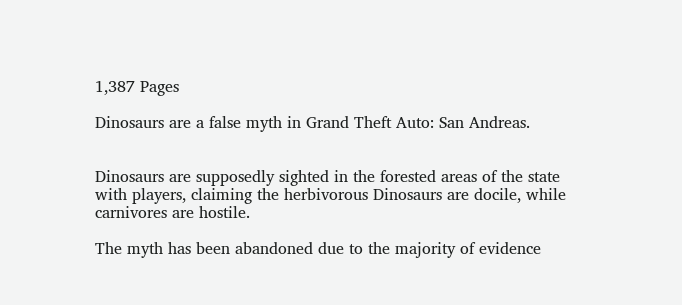1,387 Pages

Dinosaurs are a false myth in Grand Theft Auto: San Andreas.


Dinosaurs are supposedly sighted in the forested areas of the state with players, claiming the herbivorous Dinosaurs are docile, while carnivores are hostile.

The myth has been abandoned due to the majority of evidence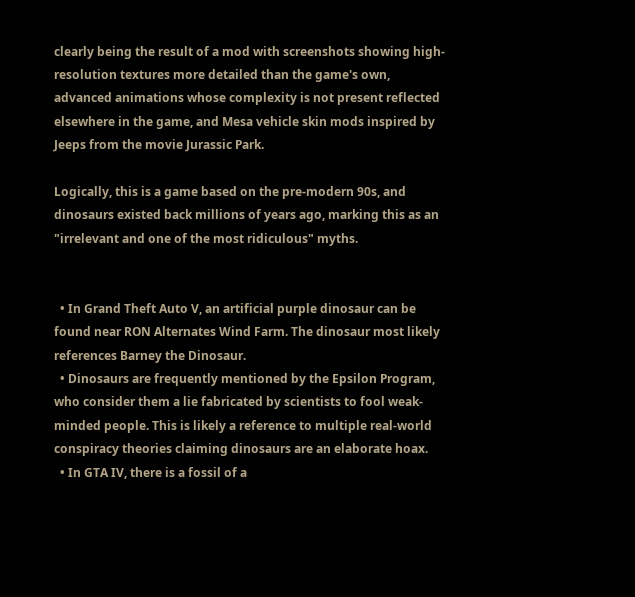clearly being the result of a mod with screenshots showing high-resolution textures more detailed than the game's own, advanced animations whose complexity is not present reflected elsewhere in the game, and Mesa vehicle skin mods inspired by Jeeps from the movie Jurassic Park.

Logically, this is a game based on the pre-modern 90s, and dinosaurs existed back millions of years ago, marking this as an "irrelevant and one of the most ridiculous" myths.


  • In Grand Theft Auto V, an artificial purple dinosaur can be found near RON Alternates Wind Farm. The dinosaur most likely references Barney the Dinosaur.
  • Dinosaurs are frequently mentioned by the Epsilon Program, who consider them a lie fabricated by scientists to fool weak-minded people. This is likely a reference to multiple real-world conspiracy theories claiming dinosaurs are an elaborate hoax.
  • In GTA IV, there is a fossil of a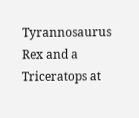Tyrannosaurus Rex and a Triceratops at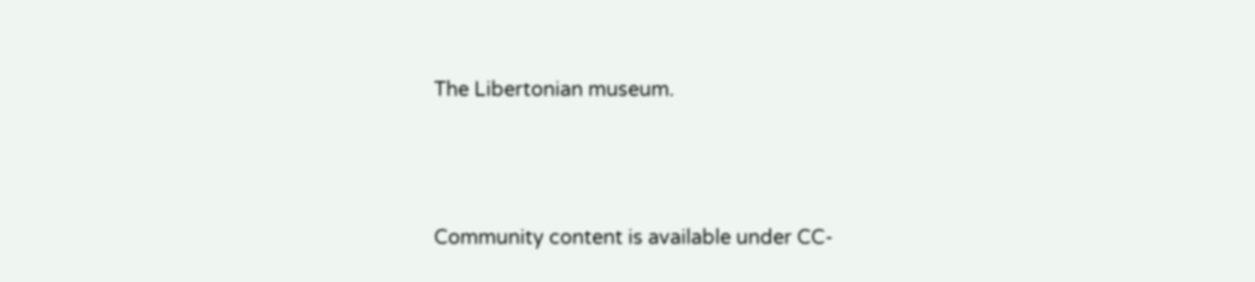The Libertonian museum.



Community content is available under CC-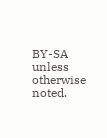BY-SA unless otherwise noted.